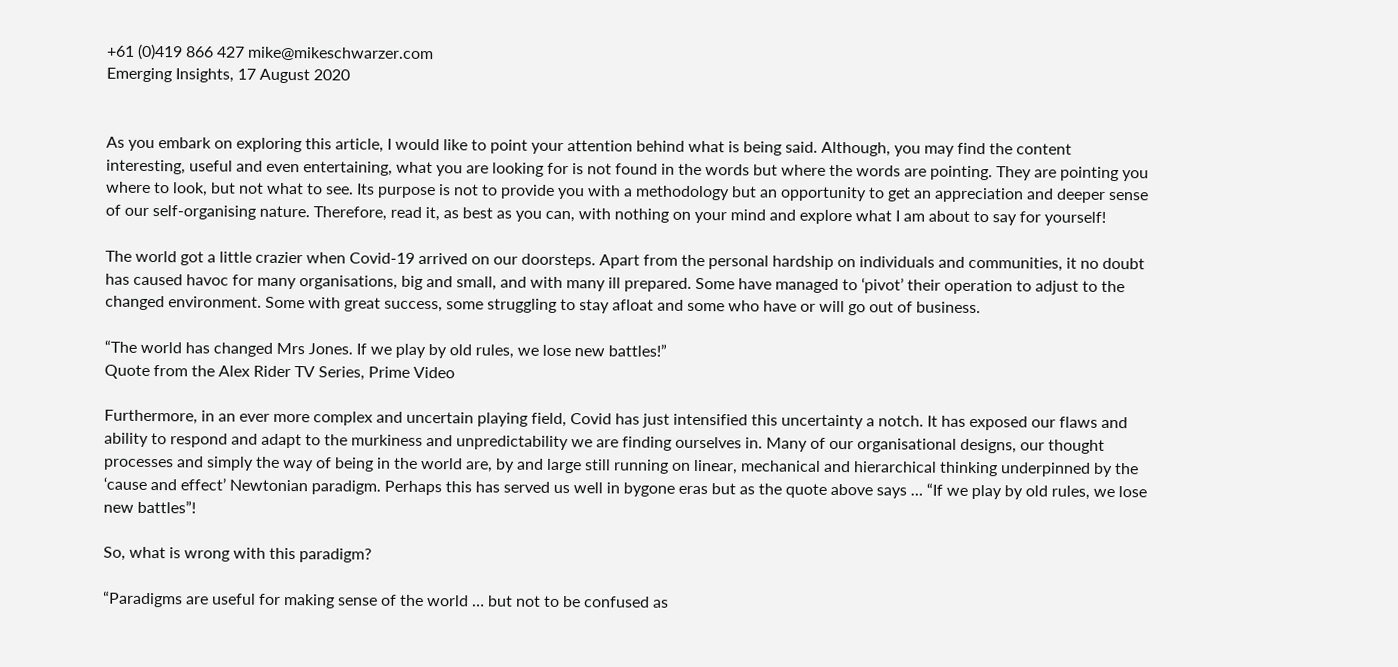+61 (0)419 866 427 mike@mikeschwarzer.com
Emerging Insights, 17 August 2020


As you embark on exploring this article, I would like to point your attention behind what is being said. Although, you may find the content interesting, useful and even entertaining, what you are looking for is not found in the words but where the words are pointing. They are pointing you where to look, but not what to see. Its purpose is not to provide you with a methodology but an opportunity to get an appreciation and deeper sense of our self-organising nature. Therefore, read it, as best as you can, with nothing on your mind and explore what I am about to say for yourself!

The world got a little crazier when Covid-19 arrived on our doorsteps. Apart from the personal hardship on individuals and communities, it no doubt has caused havoc for many organisations, big and small, and with many ill prepared. Some have managed to ‘pivot’ their operation to adjust to the changed environment. Some with great success, some struggling to stay afloat and some who have or will go out of business.

“The world has changed Mrs Jones. If we play by old rules, we lose new battles!”
Quote from the Alex Rider TV Series, Prime Video

Furthermore, in an ever more complex and uncertain playing field, Covid has just intensified this uncertainty a notch. It has exposed our flaws and ability to respond and adapt to the murkiness and unpredictability we are finding ourselves in. Many of our organisational designs, our thought processes and simply the way of being in the world are, by and large still running on linear, mechanical and hierarchical thinking underpinned by the ‘cause and effect’ Newtonian paradigm. Perhaps this has served us well in bygone eras but as the quote above says … “If we play by old rules, we lose new battles”!

So, what is wrong with this paradigm?

“Paradigms are useful for making sense of the world … but not to be confused as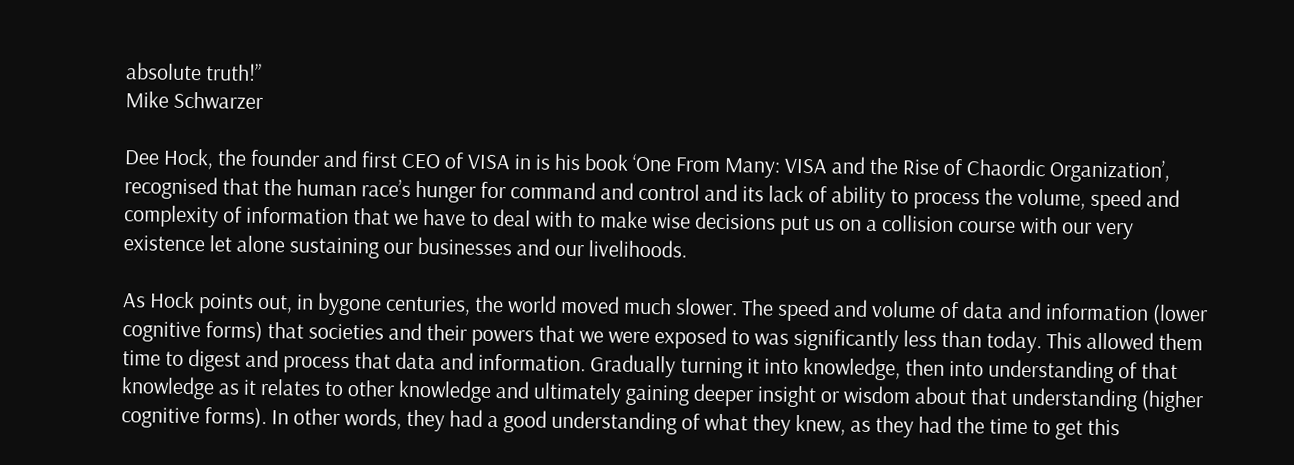absolute truth!”
Mike Schwarzer

Dee Hock, the founder and first CEO of VISA in is his book ‘One From Many: VISA and the Rise of Chaordic Organization’, recognised that the human race’s hunger for command and control and its lack of ability to process the volume, speed and complexity of information that we have to deal with to make wise decisions put us on a collision course with our very existence let alone sustaining our businesses and our livelihoods.

As Hock points out, in bygone centuries, the world moved much slower. The speed and volume of data and information (lower cognitive forms) that societies and their powers that we were exposed to was significantly less than today. This allowed them time to digest and process that data and information. Gradually turning it into knowledge, then into understanding of that knowledge as it relates to other knowledge and ultimately gaining deeper insight or wisdom about that understanding (higher cognitive forms). In other words, they had a good understanding of what they knew, as they had the time to get this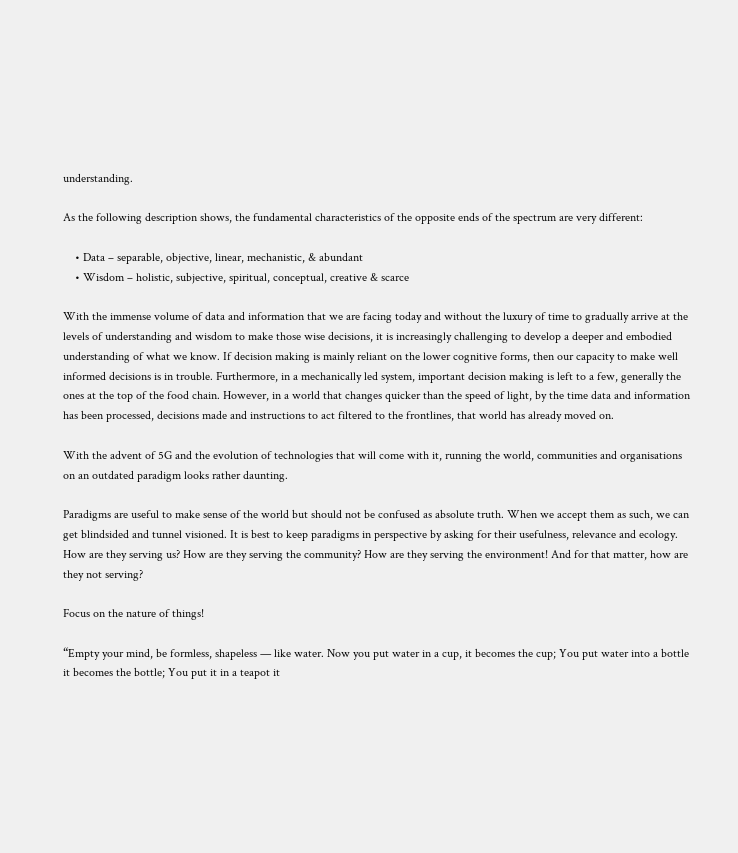understanding.

As the following description shows, the fundamental characteristics of the opposite ends of the spectrum are very different:

    • Data – separable, objective, linear, mechanistic, & abundant
    • Wisdom – holistic, subjective, spiritual, conceptual, creative & scarce

With the immense volume of data and information that we are facing today and without the luxury of time to gradually arrive at the levels of understanding and wisdom to make those wise decisions, it is increasingly challenging to develop a deeper and embodied understanding of what we know. If decision making is mainly reliant on the lower cognitive forms, then our capacity to make well informed decisions is in trouble. Furthermore, in a mechanically led system, important decision making is left to a few, generally the ones at the top of the food chain. However, in a world that changes quicker than the speed of light, by the time data and information has been processed, decisions made and instructions to act filtered to the frontlines, that world has already moved on.

With the advent of 5G and the evolution of technologies that will come with it, running the world, communities and organisations on an outdated paradigm looks rather daunting.

Paradigms are useful to make sense of the world but should not be confused as absolute truth. When we accept them as such, we can get blindsided and tunnel visioned. It is best to keep paradigms in perspective by asking for their usefulness, relevance and ecology. How are they serving us? How are they serving the community? How are they serving the environment! And for that matter, how are they not serving?

Focus on the nature of things!

“Empty your mind, be formless, shapeless — like water. Now you put water in a cup, it becomes the cup; You put water into a bottle it becomes the bottle; You put it in a teapot it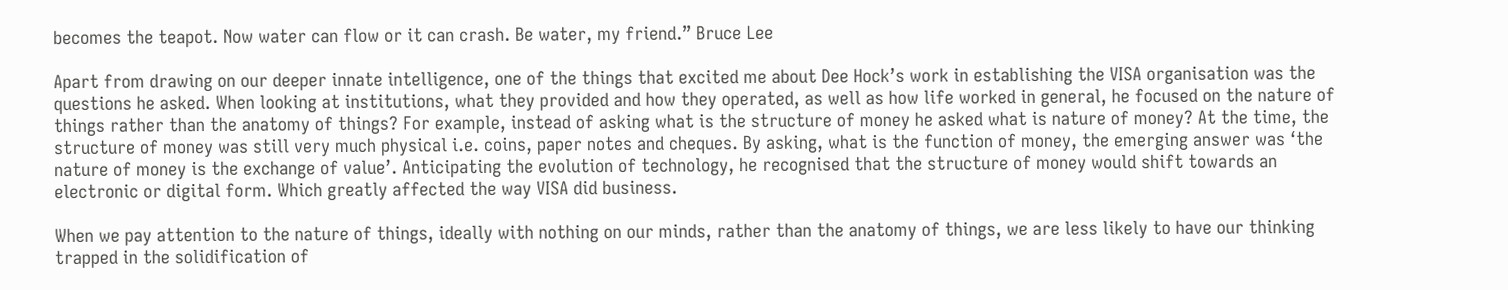becomes the teapot. Now water can flow or it can crash. Be water, my friend.” Bruce Lee

Apart from drawing on our deeper innate intelligence, one of the things that excited me about Dee Hock’s work in establishing the VISA organisation was the questions he asked. When looking at institutions, what they provided and how they operated, as well as how life worked in general, he focused on the nature of things rather than the anatomy of things? For example, instead of asking what is the structure of money he asked what is nature of money? At the time, the structure of money was still very much physical i.e. coins, paper notes and cheques. By asking, what is the function of money, the emerging answer was ‘the nature of money is the exchange of value’. Anticipating the evolution of technology, he recognised that the structure of money would shift towards an electronic or digital form. Which greatly affected the way VISA did business.

When we pay attention to the nature of things, ideally with nothing on our minds, rather than the anatomy of things, we are less likely to have our thinking trapped in the solidification of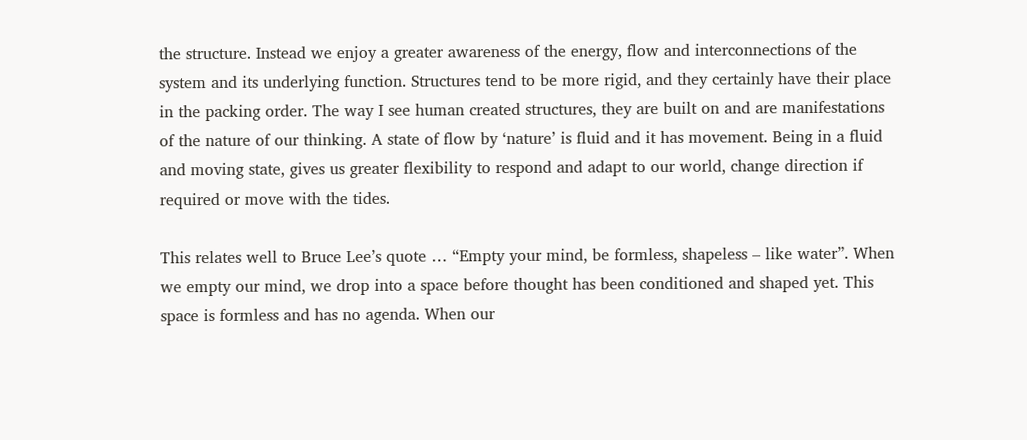the structure. Instead we enjoy a greater awareness of the energy, flow and interconnections of the system and its underlying function. Structures tend to be more rigid, and they certainly have their place in the packing order. The way I see human created structures, they are built on and are manifestations of the nature of our thinking. A state of flow by ‘nature’ is fluid and it has movement. Being in a fluid and moving state, gives us greater flexibility to respond and adapt to our world, change direction if required or move with the tides.

This relates well to Bruce Lee’s quote … “Empty your mind, be formless, shapeless – like water”. When we empty our mind, we drop into a space before thought has been conditioned and shaped yet. This space is formless and has no agenda. When our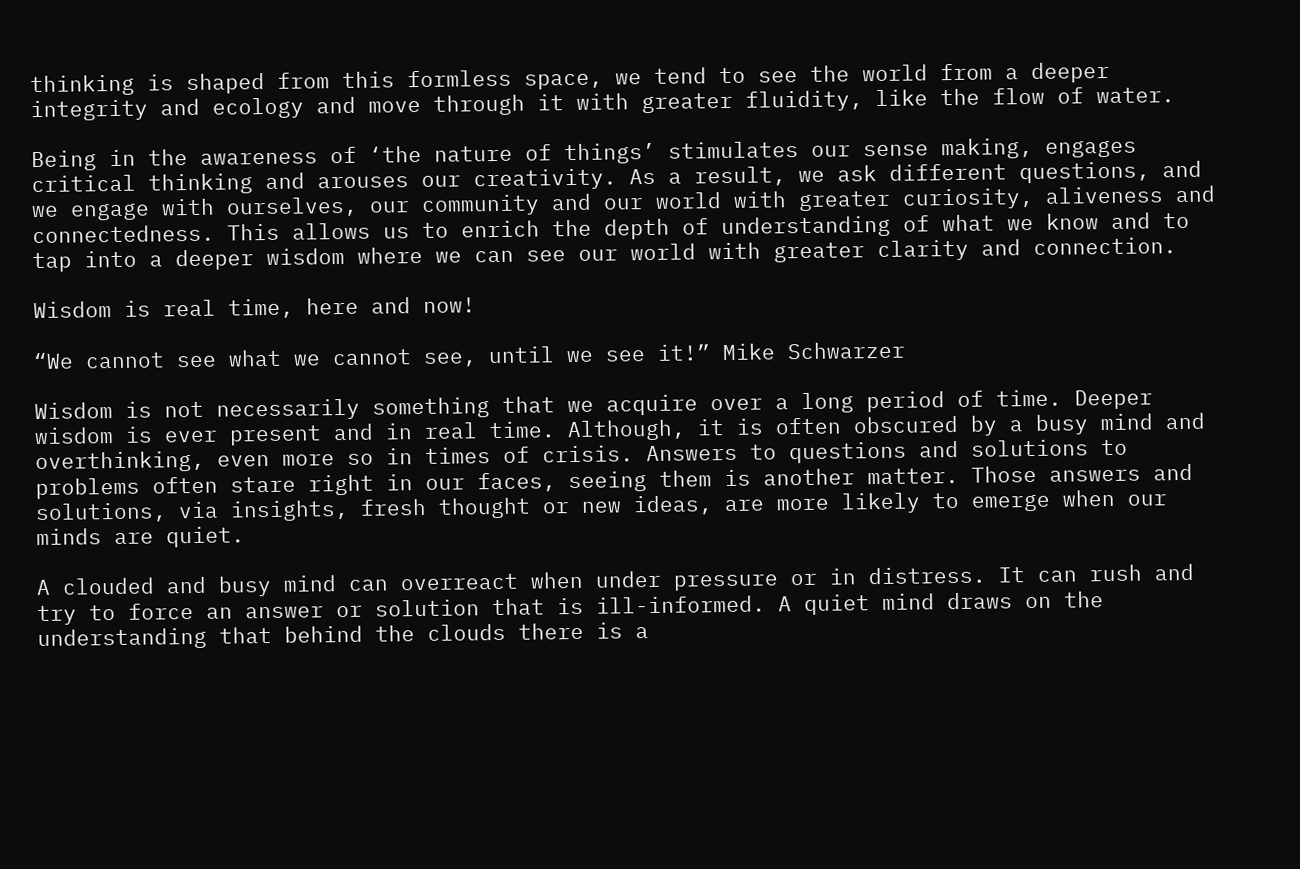thinking is shaped from this formless space, we tend to see the world from a deeper integrity and ecology and move through it with greater fluidity, like the flow of water.

Being in the awareness of ‘the nature of things’ stimulates our sense making, engages critical thinking and arouses our creativity. As a result, we ask different questions, and we engage with ourselves, our community and our world with greater curiosity, aliveness and connectedness. This allows us to enrich the depth of understanding of what we know and to tap into a deeper wisdom where we can see our world with greater clarity and connection.

Wisdom is real time, here and now!

“We cannot see what we cannot see, until we see it!” Mike Schwarzer

Wisdom is not necessarily something that we acquire over a long period of time. Deeper wisdom is ever present and in real time. Although, it is often obscured by a busy mind and overthinking, even more so in times of crisis. Answers to questions and solutions to problems often stare right in our faces, seeing them is another matter. Those answers and solutions, via insights, fresh thought or new ideas, are more likely to emerge when our minds are quiet.

A clouded and busy mind can overreact when under pressure or in distress. It can rush and try to force an answer or solution that is ill-informed. A quiet mind draws on the understanding that behind the clouds there is a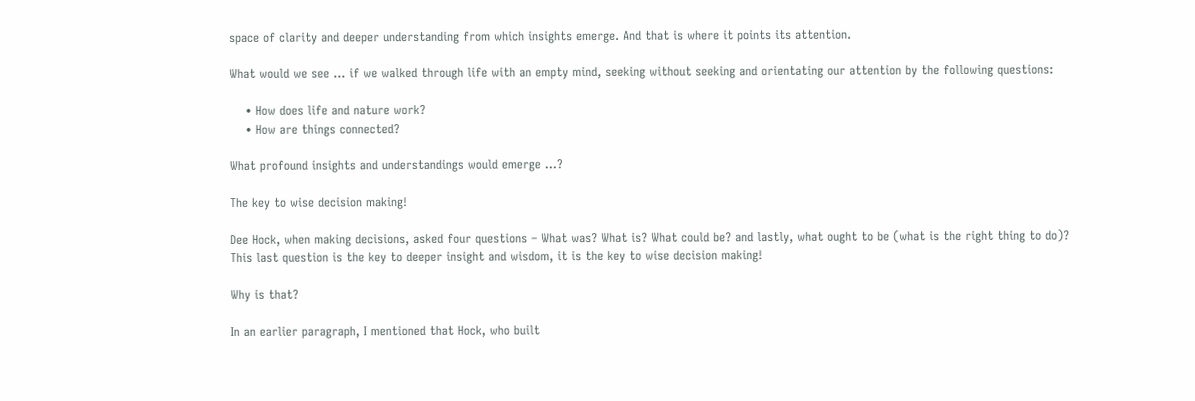space of clarity and deeper understanding from which insights emerge. And that is where it points its attention.

What would we see … if we walked through life with an empty mind, seeking without seeking and orientating our attention by the following questions:

    • How does life and nature work?
    • How are things connected?

What profound insights and understandings would emerge …?

The key to wise decision making!

Dee Hock, when making decisions, asked four questions – What was? What is? What could be? and lastly, what ought to be (what is the right thing to do)? This last question is the key to deeper insight and wisdom, it is the key to wise decision making!

Why is that?

In an earlier paragraph, I mentioned that Hock, who built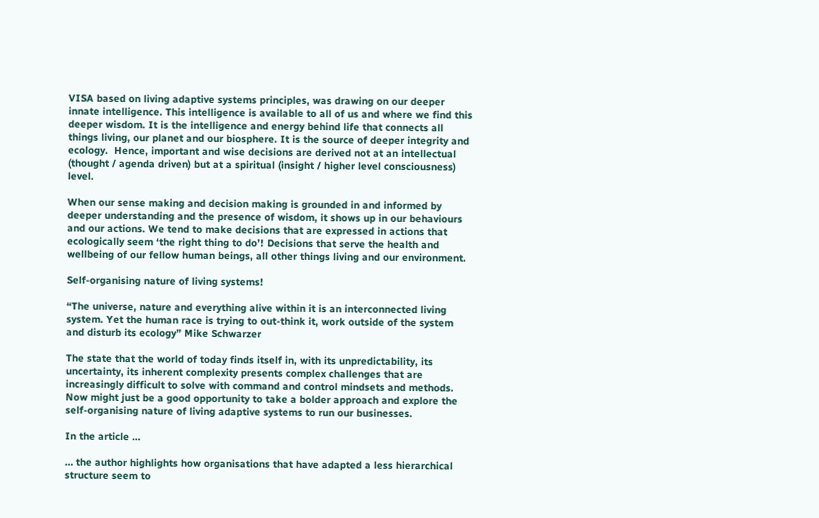VISA based on living adaptive systems principles, was drawing on our deeper innate intelligence. This intelligence is available to all of us and where we find this deeper wisdom. It is the intelligence and energy behind life that connects all things living, our planet and our biosphere. It is the source of deeper integrity and ecology.  Hence, important and wise decisions are derived not at an intellectual (thought / agenda driven) but at a spiritual (insight / higher level consciousness) level.

When our sense making and decision making is grounded in and informed by deeper understanding and the presence of wisdom, it shows up in our behaviours and our actions. We tend to make decisions that are expressed in actions that ecologically seem ‘the right thing to do’! Decisions that serve the health and wellbeing of our fellow human beings, all other things living and our environment.

Self-organising nature of living systems!

“The universe, nature and everything alive within it is an interconnected living system. Yet the human race is trying to out-think it, work outside of the system and disturb its ecology” Mike Schwarzer

The state that the world of today finds itself in, with its unpredictability, its uncertainty, its inherent complexity presents complex challenges that are increasingly difficult to solve with command and control mindsets and methods. Now might just be a good opportunity to take a bolder approach and explore the self-organising nature of living adaptive systems to run our businesses.

In the article …

… the author highlights how organisations that have adapted a less hierarchical structure seem to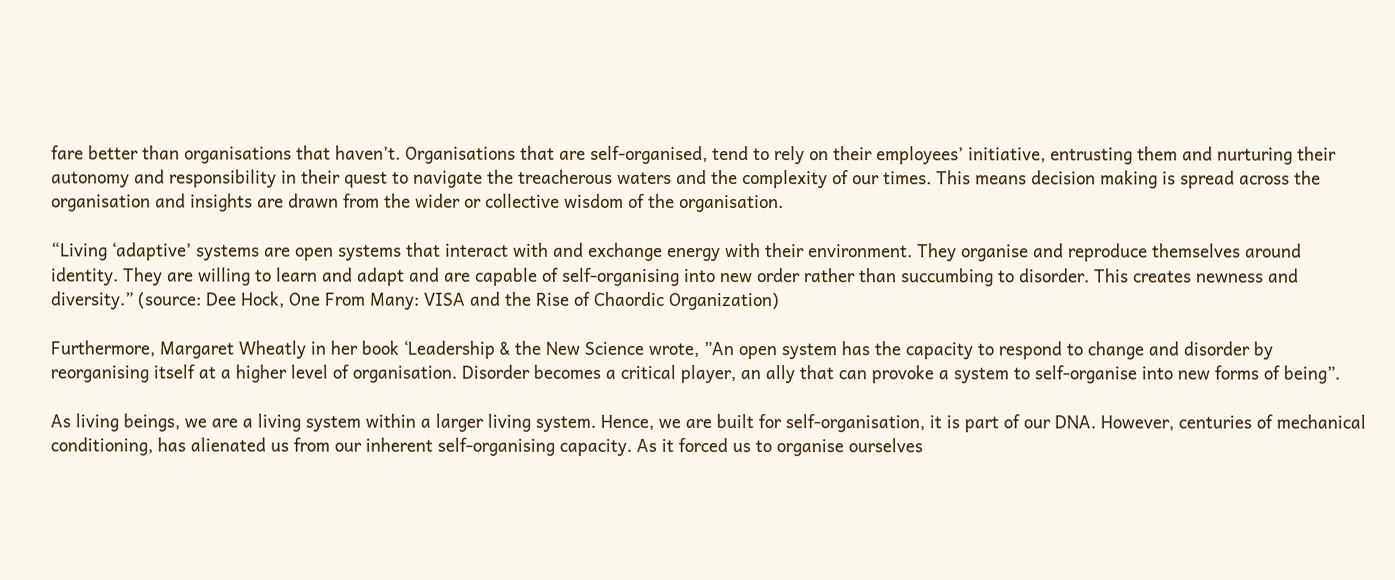fare better than organisations that haven’t. Organisations that are self-organised, tend to rely on their employees’ initiative, entrusting them and nurturing their autonomy and responsibility in their quest to navigate the treacherous waters and the complexity of our times. This means decision making is spread across the organisation and insights are drawn from the wider or collective wisdom of the organisation.

“Living ‘adaptive’ systems are open systems that interact with and exchange energy with their environment. They organise and reproduce themselves around identity. They are willing to learn and adapt and are capable of self-organising into new order rather than succumbing to disorder. This creates newness and diversity.” (source: Dee Hock, One From Many: VISA and the Rise of Chaordic Organization)

Furthermore, Margaret Wheatly in her book ‘Leadership & the New Science wrote, ”An open system has the capacity to respond to change and disorder by reorganising itself at a higher level of organisation. Disorder becomes a critical player, an ally that can provoke a system to self-organise into new forms of being”.

As living beings, we are a living system within a larger living system. Hence, we are built for self-organisation, it is part of our DNA. However, centuries of mechanical conditioning, has alienated us from our inherent self-organising capacity. As it forced us to organise ourselves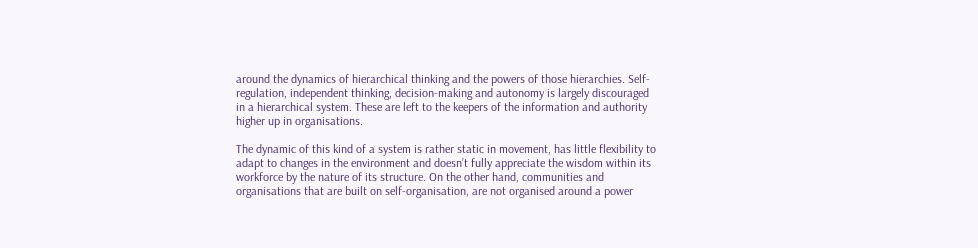around the dynamics of hierarchical thinking and the powers of those hierarchies. Self-regulation, independent thinking, decision-making and autonomy is largely discouraged in a hierarchical system. These are left to the keepers of the information and authority higher up in organisations.

The dynamic of this kind of a system is rather static in movement, has little flexibility to adapt to changes in the environment and doesn’t fully appreciate the wisdom within its workforce by the nature of its structure. On the other hand, communities and organisations that are built on self-organisation, are not organised around a power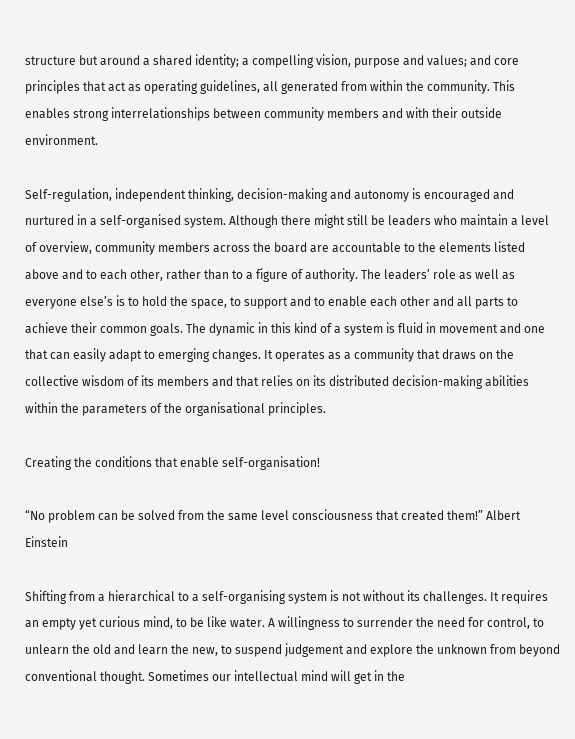structure but around a shared identity; a compelling vision, purpose and values; and core principles that act as operating guidelines, all generated from within the community. This enables strong interrelationships between community members and with their outside environment.

Self-regulation, independent thinking, decision-making and autonomy is encouraged and nurtured in a self-organised system. Although there might still be leaders who maintain a level of overview, community members across the board are accountable to the elements listed above and to each other, rather than to a figure of authority. The leaders’ role as well as everyone else’s is to hold the space, to support and to enable each other and all parts to achieve their common goals. The dynamic in this kind of a system is fluid in movement and one that can easily adapt to emerging changes. It operates as a community that draws on the collective wisdom of its members and that relies on its distributed decision-making abilities within the parameters of the organisational principles.

Creating the conditions that enable self-organisation!

“No problem can be solved from the same level consciousness that created them!” Albert Einstein

Shifting from a hierarchical to a self-organising system is not without its challenges. It requires an empty yet curious mind, to be like water. A willingness to surrender the need for control, to unlearn the old and learn the new, to suspend judgement and explore the unknown from beyond conventional thought. Sometimes our intellectual mind will get in the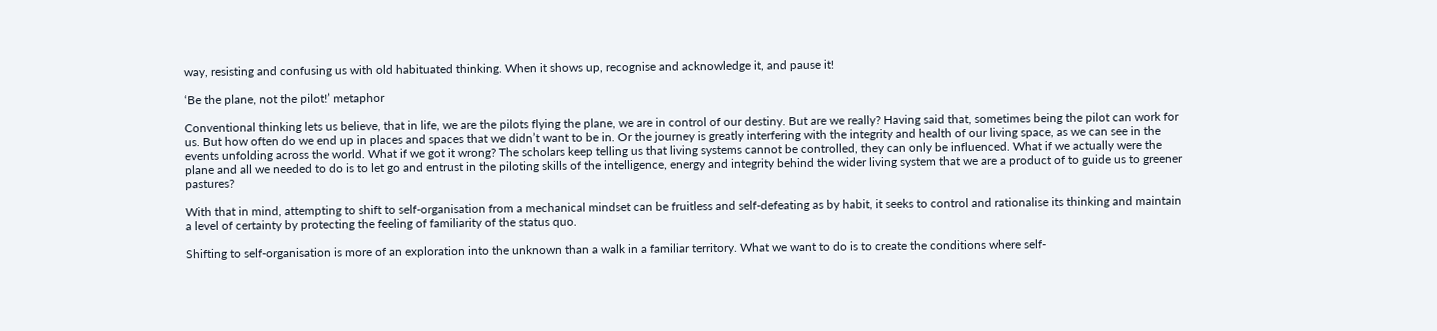way, resisting and confusing us with old habituated thinking. When it shows up, recognise and acknowledge it, and pause it!

‘Be the plane, not the pilot!’ metaphor

Conventional thinking lets us believe, that in life, we are the pilots flying the plane, we are in control of our destiny. But are we really? Having said that, sometimes being the pilot can work for us. But how often do we end up in places and spaces that we didn’t want to be in. Or the journey is greatly interfering with the integrity and health of our living space, as we can see in the events unfolding across the world. What if we got it wrong? The scholars keep telling us that living systems cannot be controlled, they can only be influenced. What if we actually were the plane and all we needed to do is to let go and entrust in the piloting skills of the intelligence, energy and integrity behind the wider living system that we are a product of to guide us to greener pastures?

With that in mind, attempting to shift to self-organisation from a mechanical mindset can be fruitless and self-defeating as by habit, it seeks to control and rationalise its thinking and maintain a level of certainty by protecting the feeling of familiarity of the status quo.

Shifting to self-organisation is more of an exploration into the unknown than a walk in a familiar territory. What we want to do is to create the conditions where self-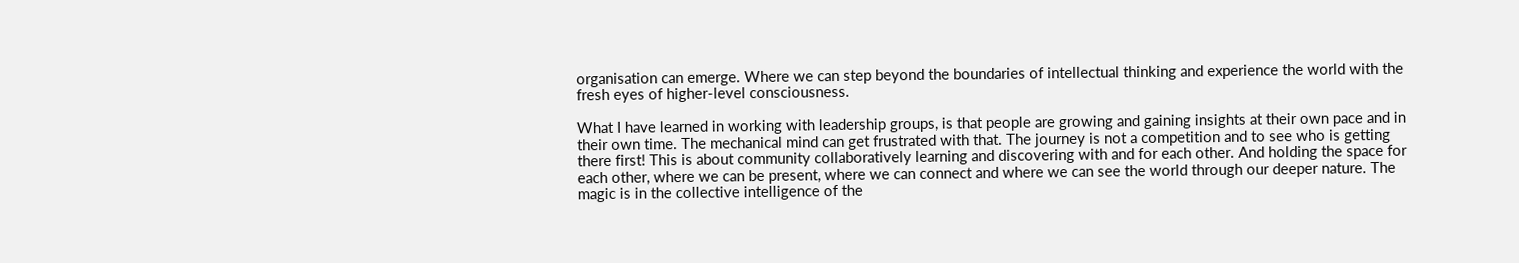organisation can emerge. Where we can step beyond the boundaries of intellectual thinking and experience the world with the fresh eyes of higher-level consciousness.

What I have learned in working with leadership groups, is that people are growing and gaining insights at their own pace and in their own time. The mechanical mind can get frustrated with that. The journey is not a competition and to see who is getting there first! This is about community collaboratively learning and discovering with and for each other. And holding the space for each other, where we can be present, where we can connect and where we can see the world through our deeper nature. The magic is in the collective intelligence of the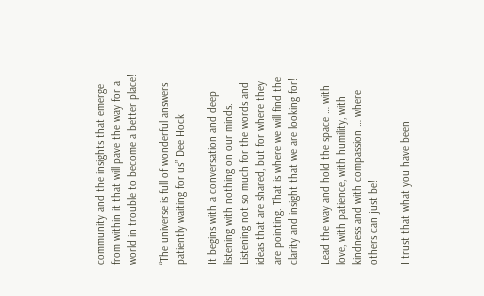community and the insights that emerge from within it that will pave the way for a world in trouble to become a better place!

“The universe is full of wonderful answers patiently waiting for us” Dee Hock

It begins with a conversation and deep listening with nothing on our minds. Listening not so much for the words and ideas that are shared, but for where they are pointing. That is where we will find the clarity and insight that we are looking for!

Lead the way and hold the space … with love, with patience, with humility, with kindness and with compassion … where others can just be!

I trust that what you have been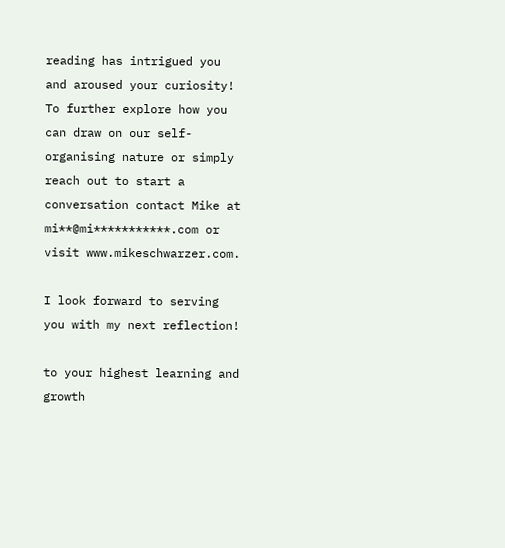reading has intrigued you and aroused your curiosity!  To further explore how you can draw on our self-organising nature or simply reach out to start a conversation contact Mike at mi**@mi***********.com or visit www.mikeschwarzer.com.

I look forward to serving you with my next reflection!

to your highest learning and growth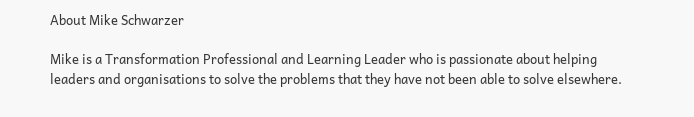About Mike Schwarzer

Mike is a Transformation Professional and Learning Leader who is passionate about helping leaders and organisations to solve the problems that they have not been able to solve elsewhere.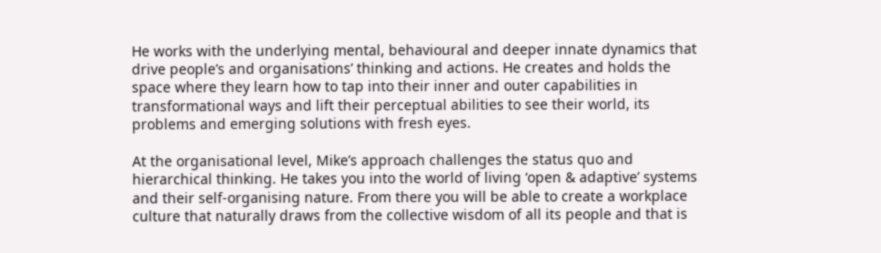He works with the underlying mental, behavioural and deeper innate dynamics that drive people’s and organisations’ thinking and actions. He creates and holds the space where they learn how to tap into their inner and outer capabilities in transformational ways and lift their perceptual abilities to see their world, its problems and emerging solutions with fresh eyes.

At the organisational level, Mike’s approach challenges the status quo and hierarchical thinking. He takes you into the world of living ‘open & adaptive’ systems and their self-organising nature. From there you will be able to create a workplace culture that naturally draws from the collective wisdom of all its people and that is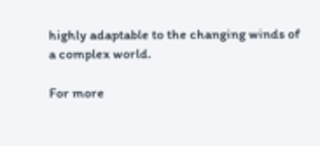highly adaptable to the changing winds of a complex world.

For more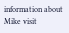information about Mike visit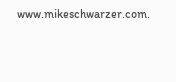www.mikeschwarzer.com.